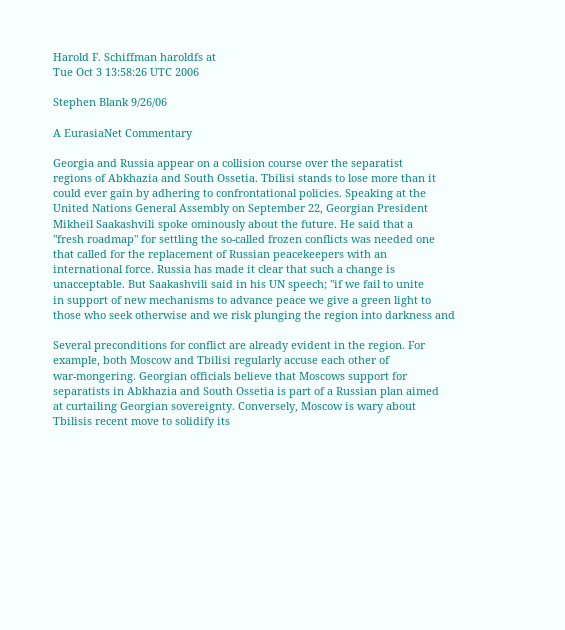Harold F. Schiffman haroldfs at
Tue Oct 3 13:58:26 UTC 2006

Stephen Blank 9/26/06

A EurasiaNet Commentary

Georgia and Russia appear on a collision course over the separatist
regions of Abkhazia and South Ossetia. Tbilisi stands to lose more than it
could ever gain by adhering to confrontational policies. Speaking at the
United Nations General Assembly on September 22, Georgian President
Mikheil Saakashvili spoke ominously about the future. He said that a
"fresh roadmap" for settling the so-called frozen conflicts was needed one
that called for the replacement of Russian peacekeepers with an
international force. Russia has made it clear that such a change is
unacceptable. But Saakashvili said in his UN speech; "if we fail to unite
in support of new mechanisms to advance peace we give a green light to
those who seek otherwise and we risk plunging the region into darkness and

Several preconditions for conflict are already evident in the region. For
example, both Moscow and Tbilisi regularly accuse each other of
war-mongering. Georgian officials believe that Moscows support for
separatists in Abkhazia and South Ossetia is part of a Russian plan aimed
at curtailing Georgian sovereignty. Conversely, Moscow is wary about
Tbilisis recent move to solidify its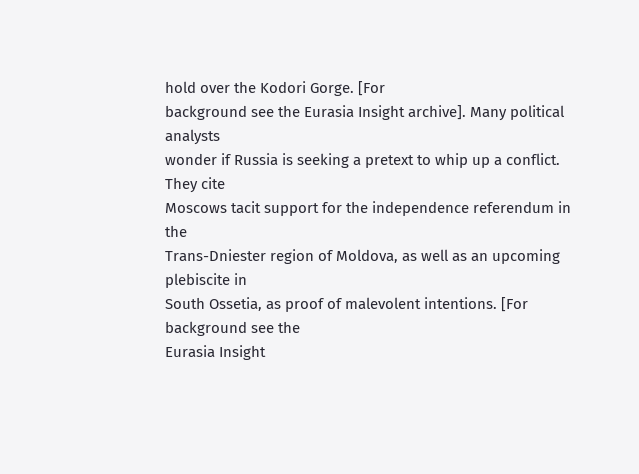hold over the Kodori Gorge. [For
background see the Eurasia Insight archive]. Many political analysts
wonder if Russia is seeking a pretext to whip up a conflict. They cite
Moscows tacit support for the independence referendum in the
Trans-Dniester region of Moldova, as well as an upcoming plebiscite in
South Ossetia, as proof of malevolent intentions. [For background see the
Eurasia Insight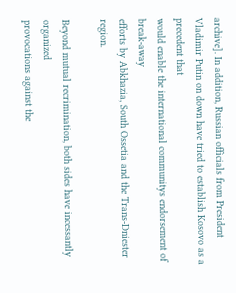archive]. In addition, Russian officials from President
Vladimir Putin on down have tried to establish Kosovo as a precedent that
would enable the international communitys endorsement of break-away
efforts by Abkhazia, South Ossetia and the Trans-Dniester region.

Beyond mutual recrimination, both sides have incessantly organized
provocations against the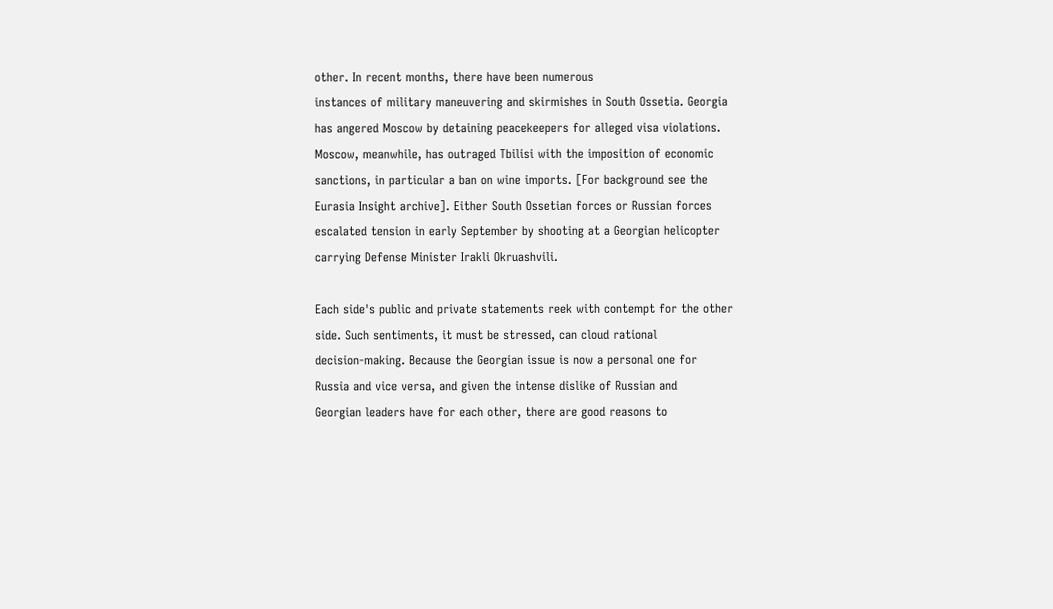other. In recent months, there have been numerous
instances of military maneuvering and skirmishes in South Ossetia. Georgia
has angered Moscow by detaining peacekeepers for alleged visa violations.
Moscow, meanwhile, has outraged Tbilisi with the imposition of economic
sanctions, in particular a ban on wine imports. [For background see the
Eurasia Insight archive]. Either South Ossetian forces or Russian forces
escalated tension in early September by shooting at a Georgian helicopter
carrying Defense Minister Irakli Okruashvili.

Each side's public and private statements reek with contempt for the other
side. Such sentiments, it must be stressed, can cloud rational
decision-making. Because the Georgian issue is now a personal one for
Russia and vice versa, and given the intense dislike of Russian and
Georgian leaders have for each other, there are good reasons to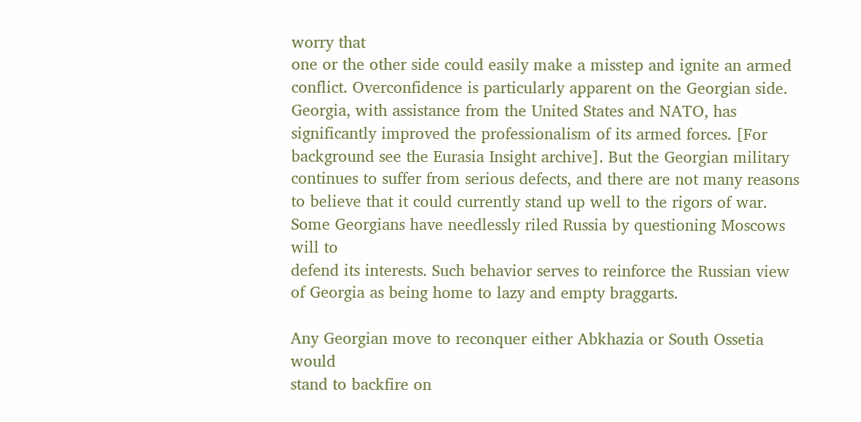worry that
one or the other side could easily make a misstep and ignite an armed
conflict. Overconfidence is particularly apparent on the Georgian side.
Georgia, with assistance from the United States and NATO, has
significantly improved the professionalism of its armed forces. [For
background see the Eurasia Insight archive]. But the Georgian military
continues to suffer from serious defects, and there are not many reasons
to believe that it could currently stand up well to the rigors of war.
Some Georgians have needlessly riled Russia by questioning Moscows will to
defend its interests. Such behavior serves to reinforce the Russian view
of Georgia as being home to lazy and empty braggarts.

Any Georgian move to reconquer either Abkhazia or South Ossetia would
stand to backfire on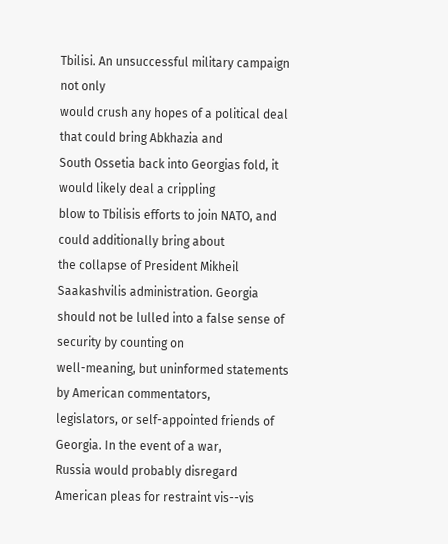Tbilisi. An unsuccessful military campaign not only
would crush any hopes of a political deal that could bring Abkhazia and
South Ossetia back into Georgias fold, it would likely deal a crippling
blow to Tbilisis efforts to join NATO, and could additionally bring about
the collapse of President Mikheil Saakashvilis administration. Georgia
should not be lulled into a false sense of security by counting on
well-meaning, but uninformed statements by American commentators,
legislators, or self-appointed friends of Georgia. In the event of a war,
Russia would probably disregard American pleas for restraint vis--vis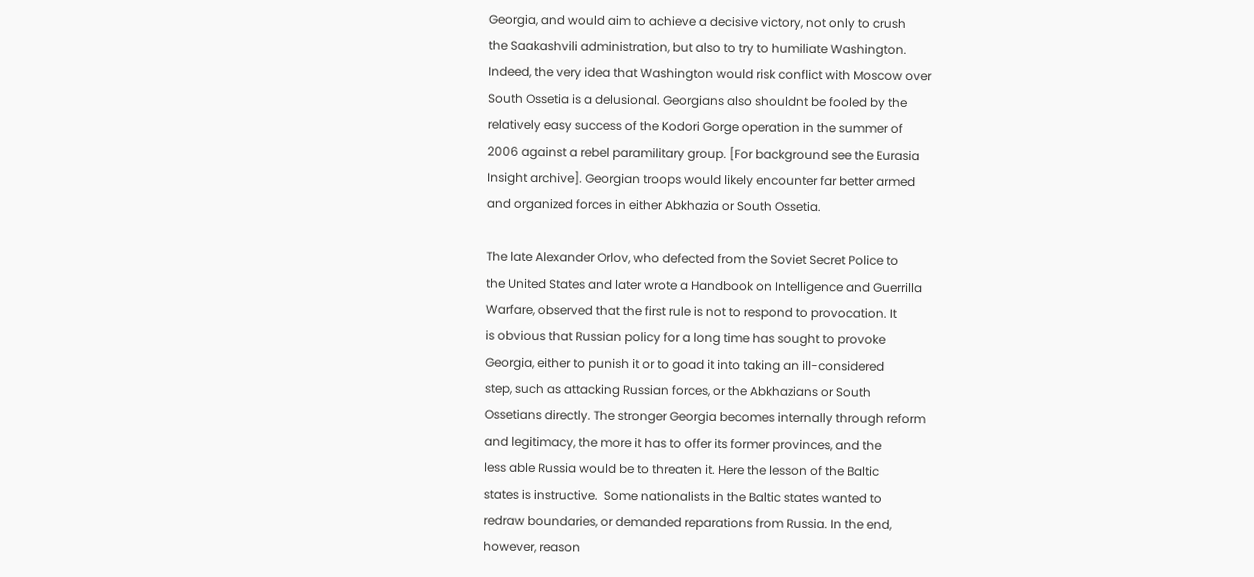Georgia, and would aim to achieve a decisive victory, not only to crush
the Saakashvili administration, but also to try to humiliate Washington.
Indeed, the very idea that Washington would risk conflict with Moscow over
South Ossetia is a delusional. Georgians also shouldnt be fooled by the
relatively easy success of the Kodori Gorge operation in the summer of
2006 against a rebel paramilitary group. [For background see the Eurasia
Insight archive]. Georgian troops would likely encounter far better armed
and organized forces in either Abkhazia or South Ossetia.

The late Alexander Orlov, who defected from the Soviet Secret Police to
the United States and later wrote a Handbook on Intelligence and Guerrilla
Warfare, observed that the first rule is not to respond to provocation. It
is obvious that Russian policy for a long time has sought to provoke
Georgia, either to punish it or to goad it into taking an ill-considered
step, such as attacking Russian forces, or the Abkhazians or South
Ossetians directly. The stronger Georgia becomes internally through reform
and legitimacy, the more it has to offer its former provinces, and the
less able Russia would be to threaten it. Here the lesson of the Baltic
states is instructive.  Some nationalists in the Baltic states wanted to
redraw boundaries, or demanded reparations from Russia. In the end,
however, reason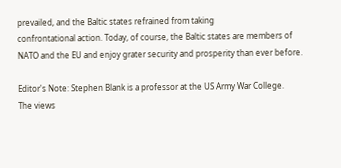prevailed, and the Baltic states refrained from taking
confrontational action. Today, of course, the Baltic states are members of
NATO and the EU and enjoy grater security and prosperity than ever before.

Editor's Note: Stephen Blank is a professor at the US Army War College.
The views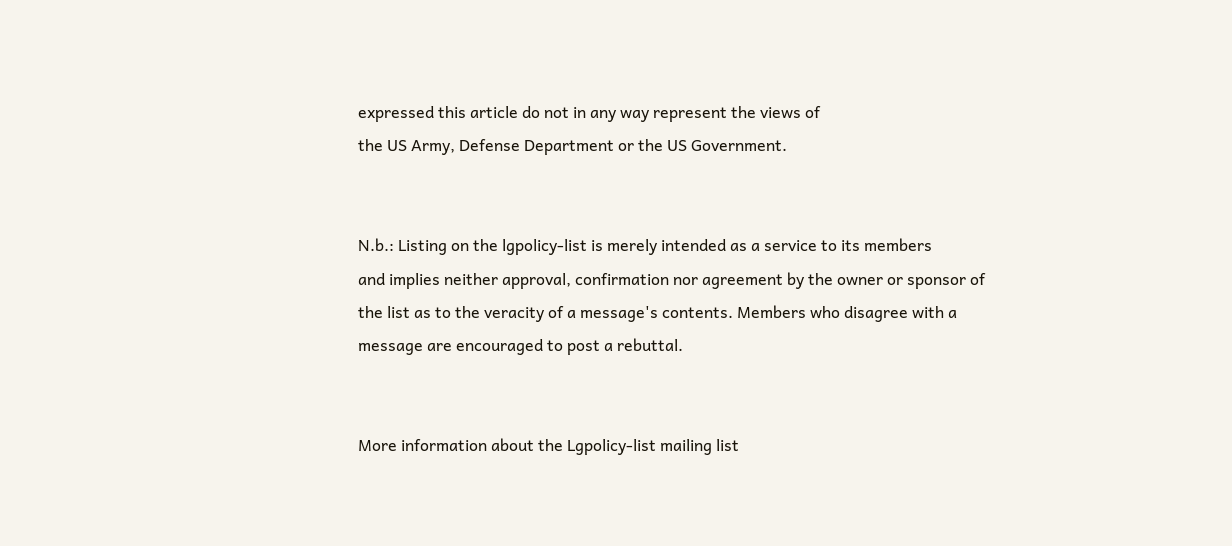expressed this article do not in any way represent the views of
the US Army, Defense Department or the US Government.


N.b.: Listing on the lgpolicy-list is merely intended as a service to its members
and implies neither approval, confirmation nor agreement by the owner or sponsor of
the list as to the veracity of a message's contents. Members who disagree with a
message are encouraged to post a rebuttal.


More information about the Lgpolicy-list mailing list